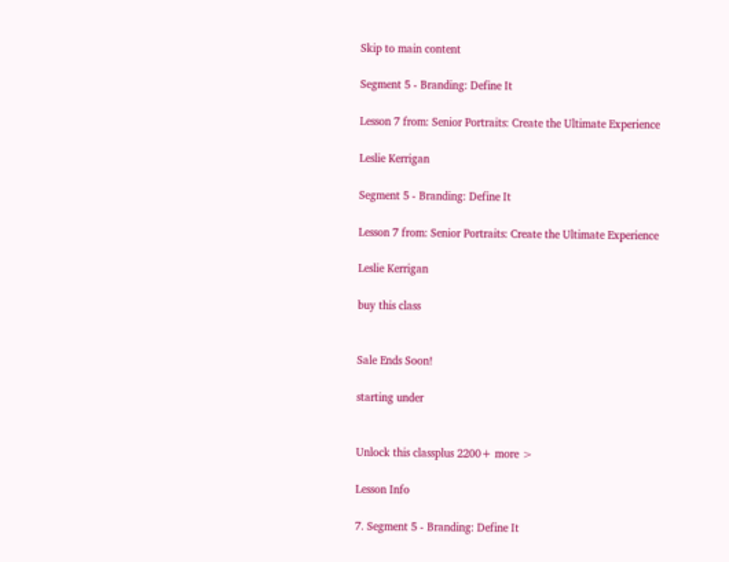Skip to main content

Segment 5 - Branding: Define It

Lesson 7 from: Senior Portraits: Create the Ultimate Experience

Leslie Kerrigan

Segment 5 - Branding: Define It

Lesson 7 from: Senior Portraits: Create the Ultimate Experience

Leslie Kerrigan

buy this class


Sale Ends Soon!

starting under


Unlock this classplus 2200+ more >

Lesson Info

7. Segment 5 - Branding: Define It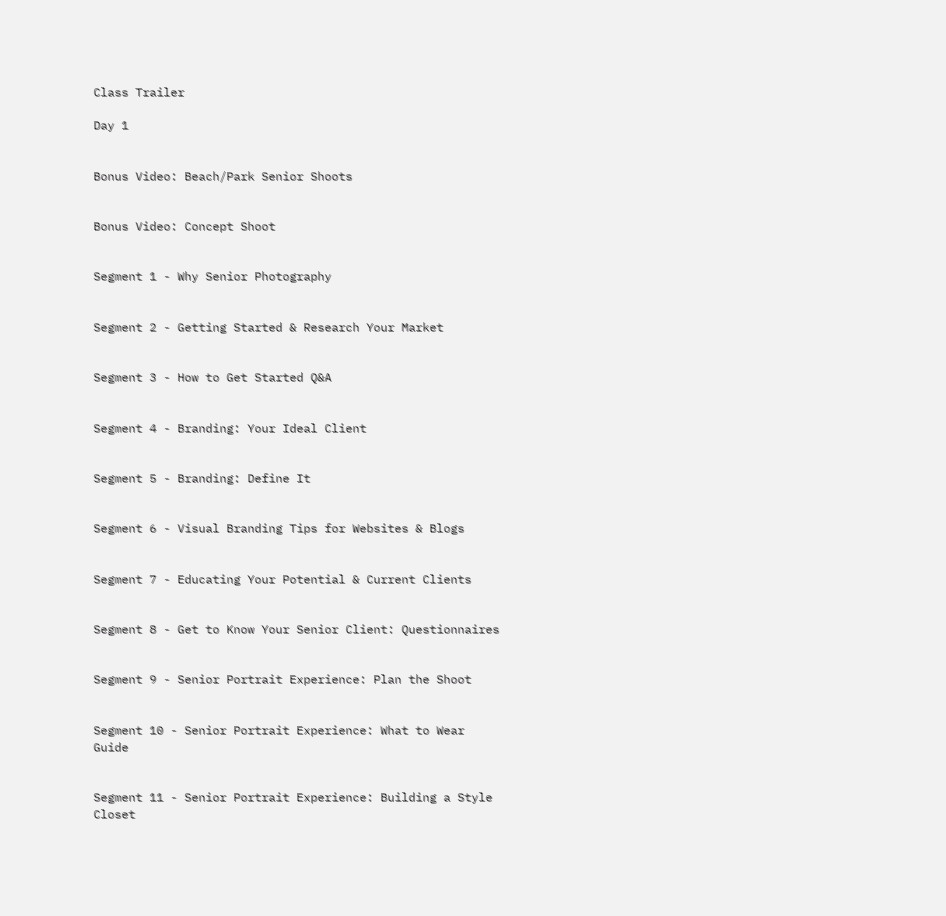Class Trailer

Day 1


Bonus Video: Beach/Park Senior Shoots


Bonus Video: Concept Shoot


Segment 1 - Why Senior Photography


Segment 2 - Getting Started & Research Your Market


Segment 3 - How to Get Started Q&A


Segment 4 - Branding: Your Ideal Client


Segment 5 - Branding: Define It


Segment 6 - Visual Branding Tips for Websites & Blogs


Segment 7 - Educating Your Potential & Current Clients


Segment 8 - Get to Know Your Senior Client: Questionnaires


Segment 9 - Senior Portrait Experience: Plan the Shoot


Segment 10 - Senior Portrait Experience: What to Wear Guide


Segment 11 - Senior Portrait Experience: Building a Style Closet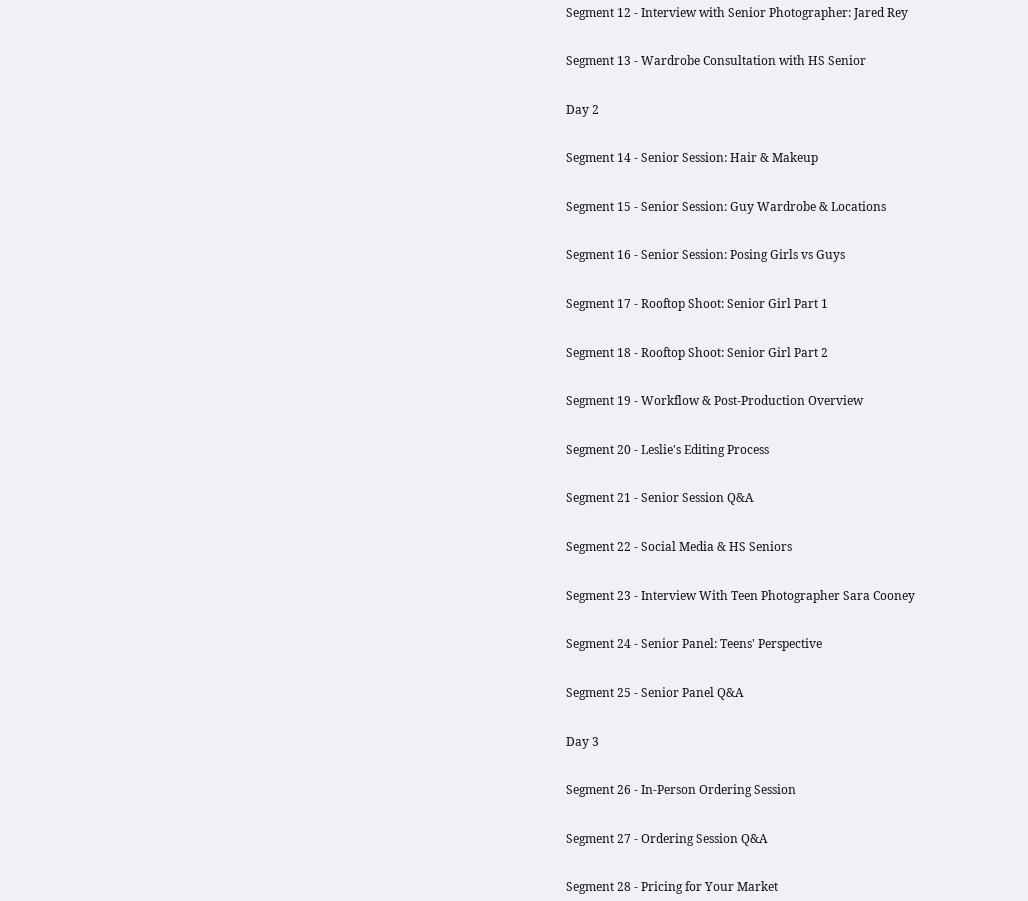Segment 12 - Interview with Senior Photographer: Jared Rey


Segment 13 - Wardrobe Consultation with HS Senior


Day 2


Segment 14 - Senior Session: Hair & Makeup


Segment 15 - Senior Session: Guy Wardrobe & Locations


Segment 16 - Senior Session: Posing Girls vs Guys


Segment 17 - Rooftop Shoot: Senior Girl Part 1


Segment 18 - Rooftop Shoot: Senior Girl Part 2


Segment 19 - Workflow & Post-Production Overview


Segment 20 - Leslie's Editing Process


Segment 21 - Senior Session Q&A


Segment 22 - Social Media & HS Seniors


Segment 23 - Interview With Teen Photographer Sara Cooney


Segment 24 - Senior Panel: Teens' Perspective


Segment 25 - Senior Panel Q&A


Day 3


Segment 26 - In-Person Ordering Session


Segment 27 - Ordering Session Q&A


Segment 28 - Pricing for Your Market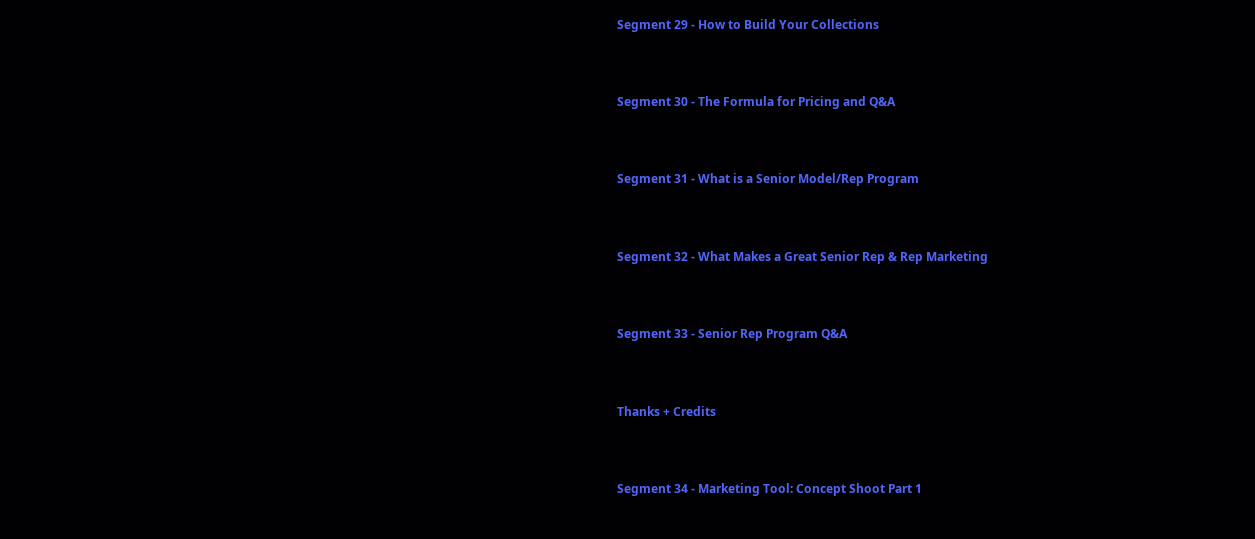Segment 29 - How to Build Your Collections


Segment 30 - The Formula for Pricing and Q&A


Segment 31 - What is a Senior Model/Rep Program


Segment 32 - What Makes a Great Senior Rep & Rep Marketing


Segment 33 - Senior Rep Program Q&A


Thanks + Credits


Segment 34 - Marketing Tool: Concept Shoot Part 1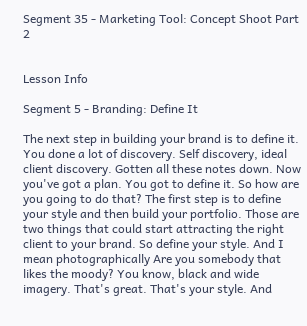Segment 35 - Marketing Tool: Concept Shoot Part 2


Lesson Info

Segment 5 - Branding: Define It

The next step in building your brand is to define it. You done a lot of discovery. Self discovery, ideal client discovery. Gotten all these notes down. Now you've got a plan. You got to define it. So how are you going to do that? The first step is to define your style and then build your portfolio. Those are two things that could start attracting the right client to your brand. So define your style. And I mean photographically Are you somebody that likes the moody? You know, black and wide imagery. That's great. That's your style. And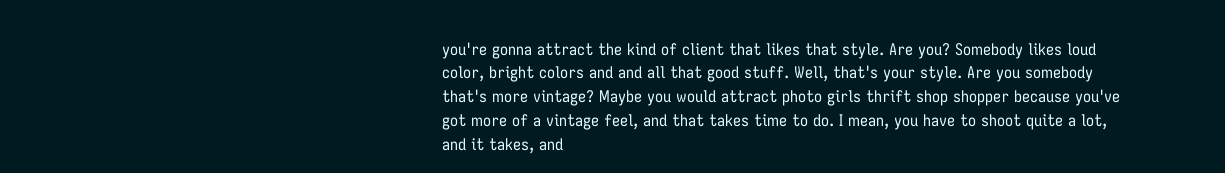you're gonna attract the kind of client that likes that style. Are you? Somebody likes loud color, bright colors and and all that good stuff. Well, that's your style. Are you somebody that's more vintage? Maybe you would attract photo girls thrift shop shopper because you've got more of a vintage feel, and that takes time to do. I mean, you have to shoot quite a lot, and it takes, and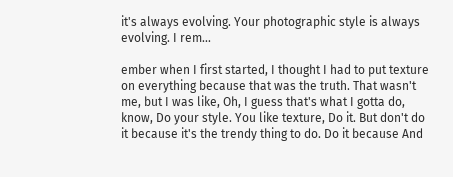it's always evolving. Your photographic style is always evolving. I rem...

ember when I first started, I thought I had to put texture on everything because that was the truth. That wasn't me, but I was like, Oh, I guess that's what I gotta do, know, Do your style. You like texture, Do it. But don't do it because it's the trendy thing to do. Do it because And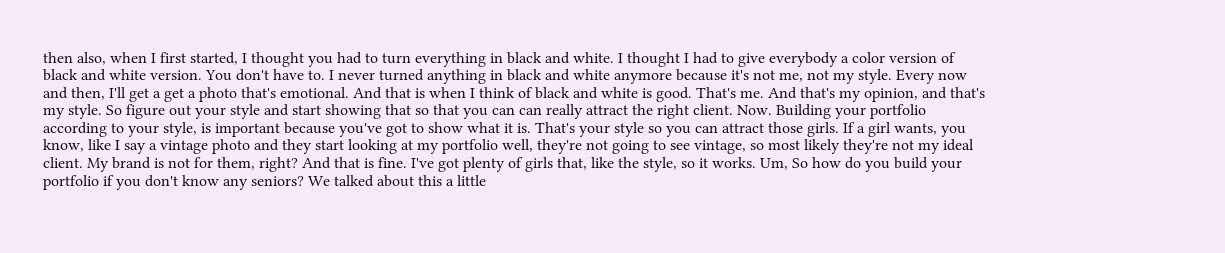then also, when I first started, I thought you had to turn everything in black and white. I thought I had to give everybody a color version of black and white version. You don't have to. I never turned anything in black and white anymore because it's not me, not my style. Every now and then, I'll get a get a photo that's emotional. And that is when I think of black and white is good. That's me. And that's my opinion, and that's my style. So figure out your style and start showing that so that you can can really attract the right client. Now. Building your portfolio according to your style, is important because you've got to show what it is. That's your style so you can attract those girls. If a girl wants, you know, like I say a vintage photo and they start looking at my portfolio well, they're not going to see vintage, so most likely they're not my ideal client. My brand is not for them, right? And that is fine. I've got plenty of girls that, like the style, so it works. Um, So how do you build your portfolio if you don't know any seniors? We talked about this a little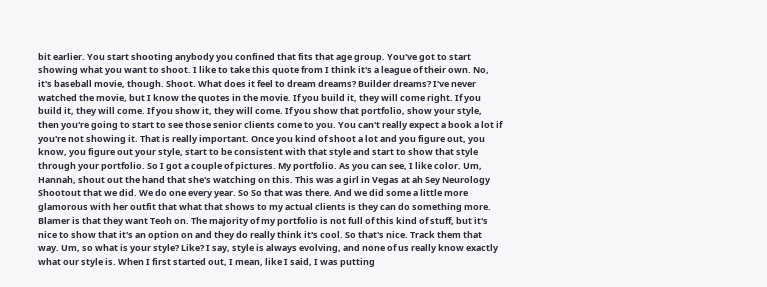bit earlier. You start shooting anybody you confined that fits that age group. You've got to start showing what you want to shoot. I like to take this quote from I think it's a league of their own. No, it's baseball movie, though. Shoot. What does it feel to dream dreams? Builder dreams? I've never watched the movie, but I know the quotes in the movie. If you build it, they will come right. If you build it, they will come. If you show it, they will come. If you show that portfolio, show your style, then you're going to start to see those senior clients come to you. You can't really expect a book a lot if you're not showing it. That is really important. Once you kind of shoot a lot and you figure out, you know, you figure out your style, start to be consistent with that style and start to show that style through your portfolio. So I got a couple of pictures. My portfolio. As you can see, I like color. Um, Hannah, shout out the hand that she's watching on this. This was a girl in Vegas at ah Sey Neurology Shootout that we did. We do one every year. So So that was there. And we did some a little more glamorous with her outfit that what that shows to my actual clients is they can do something more. Blamer is that they want Teoh on. The majority of my portfolio is not full of this kind of stuff, but it's nice to show that it's an option on and they do really think it's cool. So that's nice. Track them that way. Um, so what is your style? Like? I say, style is always evolving, and none of us really know exactly what our style is. When I first started out, I mean, like I said, I was putting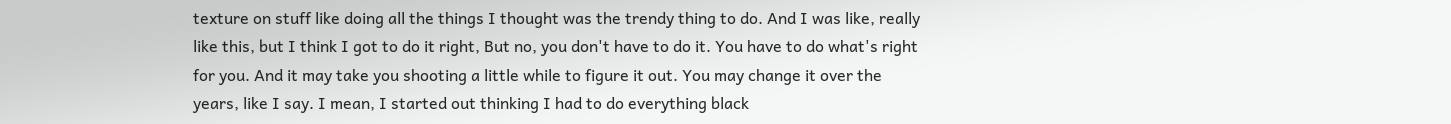texture on stuff like doing all the things I thought was the trendy thing to do. And I was like, really like this, but I think I got to do it right, But no, you don't have to do it. You have to do what's right for you. And it may take you shooting a little while to figure it out. You may change it over the years, like I say. I mean, I started out thinking I had to do everything black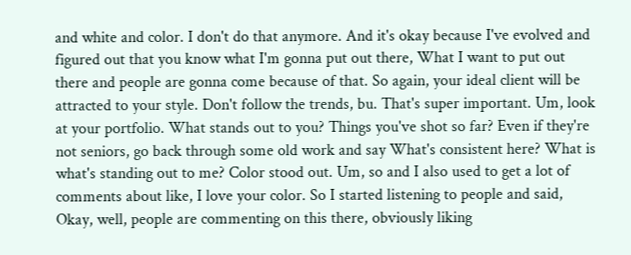and white and color. I don't do that anymore. And it's okay because I've evolved and figured out that you know what I'm gonna put out there, What I want to put out there and people are gonna come because of that. So again, your ideal client will be attracted to your style. Don't follow the trends, bu. That's super important. Um, look at your portfolio. What stands out to you? Things you've shot so far? Even if they're not seniors, go back through some old work and say What's consistent here? What is what's standing out to me? Color stood out. Um, so and I also used to get a lot of comments about like, I love your color. So I started listening to people and said, Okay, well, people are commenting on this there, obviously liking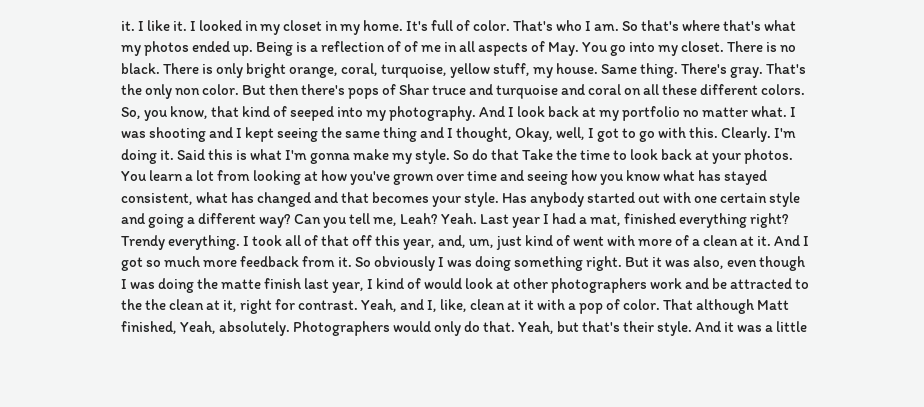it. I like it. I looked in my closet in my home. It's full of color. That's who I am. So that's where that's what my photos ended up. Being is a reflection of of me in all aspects of May. You go into my closet. There is no black. There is only bright orange, coral, turquoise, yellow stuff, my house. Same thing. There's gray. That's the only non color. But then there's pops of Shar truce and turquoise and coral on all these different colors. So, you know, that kind of seeped into my photography. And I look back at my portfolio no matter what. I was shooting and I kept seeing the same thing and I thought, Okay, well, I got to go with this. Clearly. I'm doing it. Said this is what I'm gonna make my style. So do that Take the time to look back at your photos. You learn a lot from looking at how you've grown over time and seeing how you know what has stayed consistent, what has changed and that becomes your style. Has anybody started out with one certain style and going a different way? Can you tell me, Leah? Yeah. Last year I had a mat, finished everything right? Trendy everything. I took all of that off this year, and, um, just kind of went with more of a clean at it. And I got so much more feedback from it. So obviously I was doing something right. But it was also, even though I was doing the matte finish last year, I kind of would look at other photographers work and be attracted to the the clean at it, right for contrast. Yeah, and I, like, clean at it with a pop of color. That although Matt finished, Yeah, absolutely. Photographers would only do that. Yeah, but that's their style. And it was a little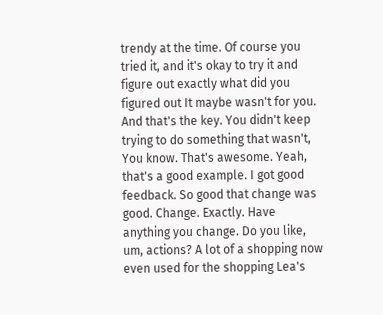trendy at the time. Of course you tried it, and it's okay to try it and figure out exactly what did you figured out It maybe wasn't for you. And that's the key. You didn't keep trying to do something that wasn't, You know. That's awesome. Yeah, that's a good example. I got good feedback. So good that change was good. Change. Exactly. Have anything you change. Do you like, um, actions? A lot of a shopping now even used for the shopping Lea's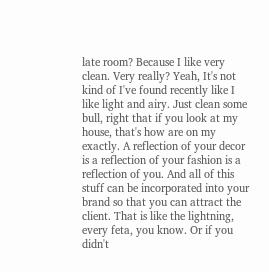late room? Because I like very clean. Very really? Yeah, It's not kind of I've found recently like I like light and airy. Just clean some bull, right that if you look at my house, that's how are on my exactly. A reflection of your decor is a reflection of your fashion is a reflection of you. And all of this stuff can be incorporated into your brand so that you can attract the client. That is like the lightning, every feta, you know. Or if you didn't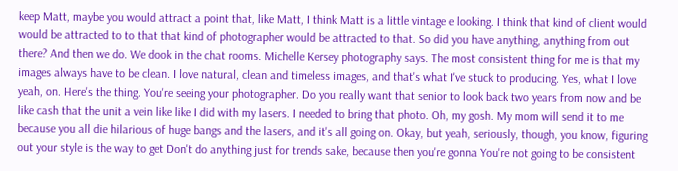keep Matt, maybe you would attract a point that, like Matt, I think Matt is a little vintage e looking. I think that kind of client would would be attracted to to that that kind of photographer would be attracted to that. So did you have anything, anything from out there? And then we do. We dook in the chat rooms. Michelle Kersey photography says. The most consistent thing for me is that my images always have to be clean. I love natural, clean and timeless images, and that's what I've stuck to producing. Yes, what I love yeah, on. Here's the thing. You're seeing your photographer. Do you really want that senior to look back two years from now and be like cash that the unit a vein like like I did with my lasers. I needed to bring that photo. Oh, my gosh. My mom will send it to me because you all die hilarious of huge bangs and the lasers, and it's all going on. Okay, but yeah, seriously, though, you know, figuring out your style is the way to get Don't do anything just for trends sake, because then you're gonna You're not going to be consistent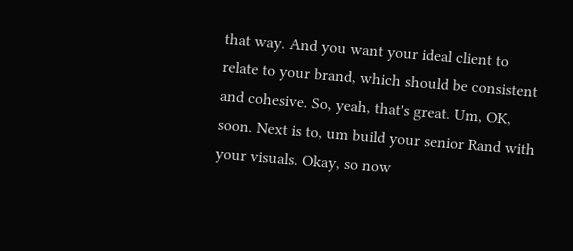that way. And you want your ideal client to relate to your brand, which should be consistent and cohesive. So, yeah, that's great. Um, OK, soon. Next is to, um build your senior Rand with your visuals. Okay, so now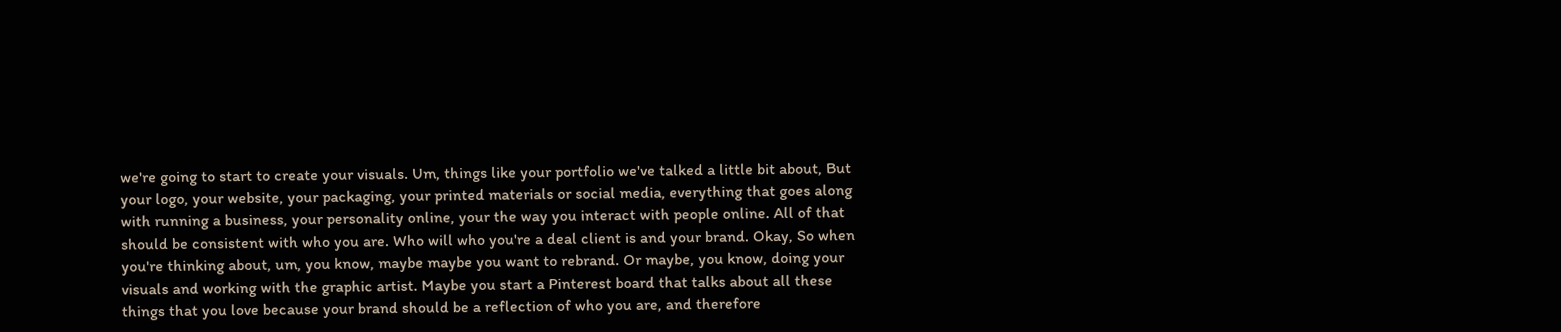we're going to start to create your visuals. Um, things like your portfolio we've talked a little bit about, But your logo, your website, your packaging, your printed materials or social media, everything that goes along with running a business, your personality online, your the way you interact with people online. All of that should be consistent with who you are. Who will who you're a deal client is and your brand. Okay, So when you're thinking about, um, you know, maybe maybe you want to rebrand. Or maybe, you know, doing your visuals and working with the graphic artist. Maybe you start a Pinterest board that talks about all these things that you love because your brand should be a reflection of who you are, and therefore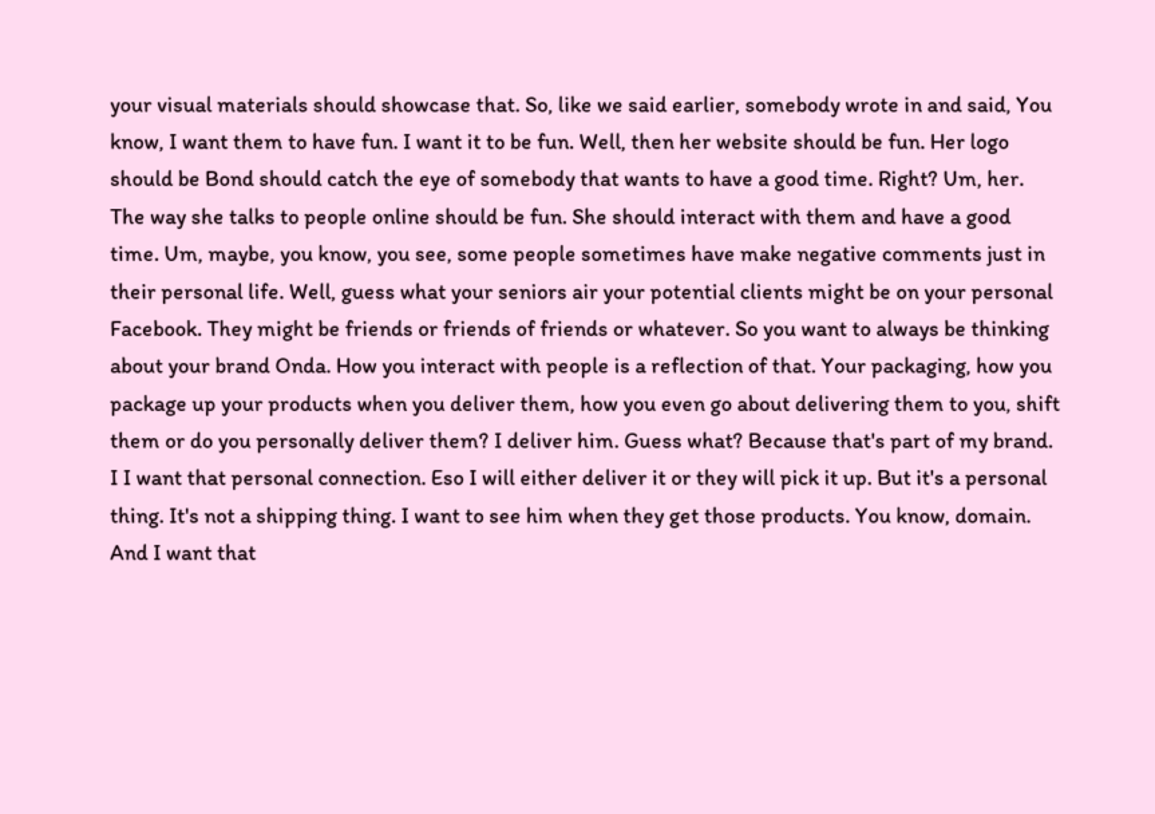your visual materials should showcase that. So, like we said earlier, somebody wrote in and said, You know, I want them to have fun. I want it to be fun. Well, then her website should be fun. Her logo should be Bond should catch the eye of somebody that wants to have a good time. Right? Um, her. The way she talks to people online should be fun. She should interact with them and have a good time. Um, maybe, you know, you see, some people sometimes have make negative comments just in their personal life. Well, guess what your seniors air your potential clients might be on your personal Facebook. They might be friends or friends of friends or whatever. So you want to always be thinking about your brand Onda. How you interact with people is a reflection of that. Your packaging, how you package up your products when you deliver them, how you even go about delivering them to you, shift them or do you personally deliver them? I deliver him. Guess what? Because that's part of my brand. I I want that personal connection. Eso I will either deliver it or they will pick it up. But it's a personal thing. It's not a shipping thing. I want to see him when they get those products. You know, domain. And I want that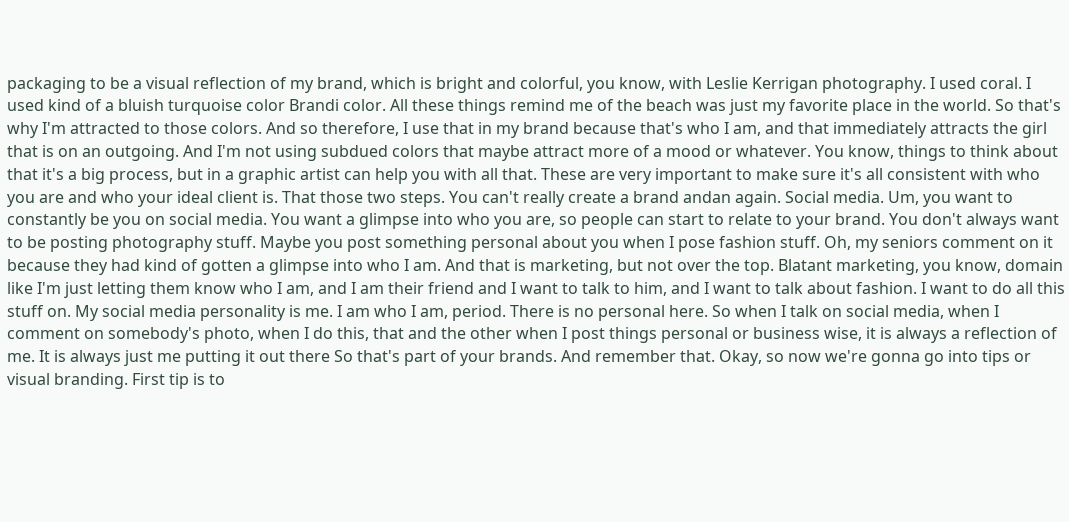packaging to be a visual reflection of my brand, which is bright and colorful, you know, with Leslie Kerrigan photography. I used coral. I used kind of a bluish turquoise color Brandi color. All these things remind me of the beach was just my favorite place in the world. So that's why I'm attracted to those colors. And so therefore, I use that in my brand because that's who I am, and that immediately attracts the girl that is on an outgoing. And I'm not using subdued colors that maybe attract more of a mood or whatever. You know, things to think about that it's a big process, but in a graphic artist can help you with all that. These are very important to make sure it's all consistent with who you are and who your ideal client is. That those two steps. You can't really create a brand andan again. Social media. Um, you want to constantly be you on social media. You want a glimpse into who you are, so people can start to relate to your brand. You don't always want to be posting photography stuff. Maybe you post something personal about you when I pose fashion stuff. Oh, my seniors comment on it because they had kind of gotten a glimpse into who I am. And that is marketing, but not over the top. Blatant marketing, you know, domain like I'm just letting them know who I am, and I am their friend and I want to talk to him, and I want to talk about fashion. I want to do all this stuff on. My social media personality is me. I am who I am, period. There is no personal here. So when I talk on social media, when I comment on somebody's photo, when I do this, that and the other when I post things personal or business wise, it is always a reflection of me. It is always just me putting it out there So that's part of your brands. And remember that. Okay, so now we're gonna go into tips or visual branding. First tip is to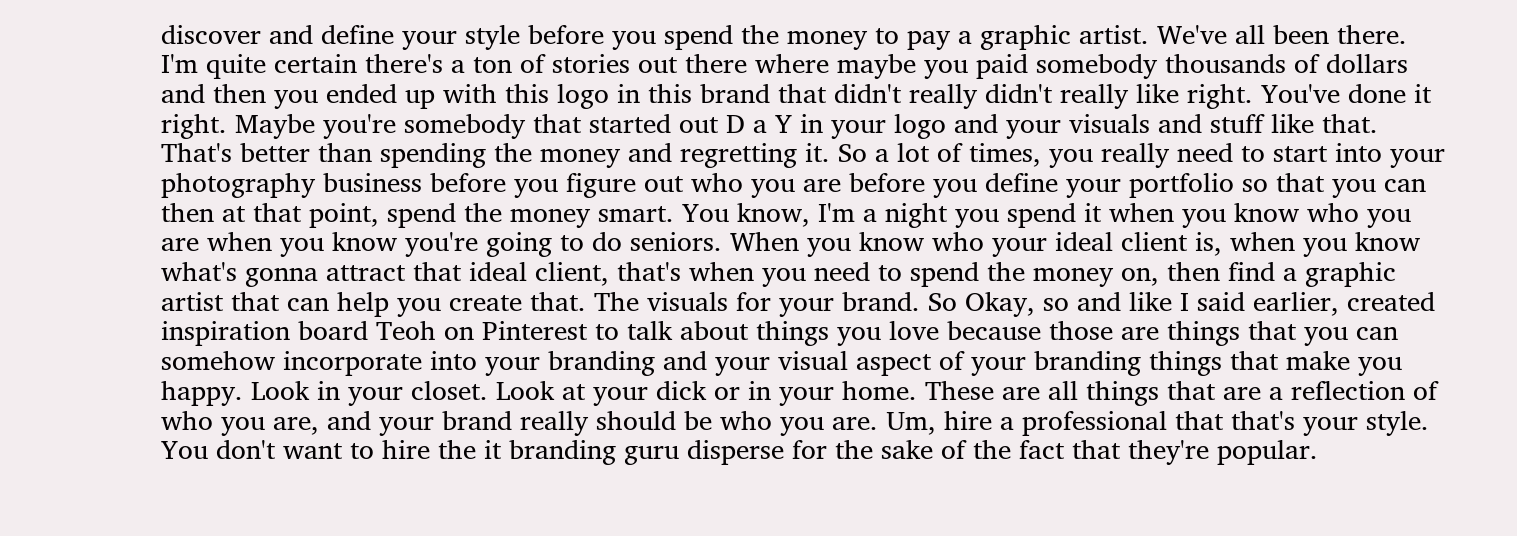discover and define your style before you spend the money to pay a graphic artist. We've all been there. I'm quite certain there's a ton of stories out there where maybe you paid somebody thousands of dollars and then you ended up with this logo in this brand that didn't really didn't really like right. You've done it right. Maybe you're somebody that started out D a Y in your logo and your visuals and stuff like that. That's better than spending the money and regretting it. So a lot of times, you really need to start into your photography business before you figure out who you are before you define your portfolio so that you can then at that point, spend the money smart. You know, I'm a night you spend it when you know who you are when you know you're going to do seniors. When you know who your ideal client is, when you know what's gonna attract that ideal client, that's when you need to spend the money on, then find a graphic artist that can help you create that. The visuals for your brand. So Okay, so and like I said earlier, created inspiration board Teoh on Pinterest to talk about things you love because those are things that you can somehow incorporate into your branding and your visual aspect of your branding things that make you happy. Look in your closet. Look at your dick or in your home. These are all things that are a reflection of who you are, and your brand really should be who you are. Um, hire a professional that that's your style. You don't want to hire the it branding guru disperse for the sake of the fact that they're popular.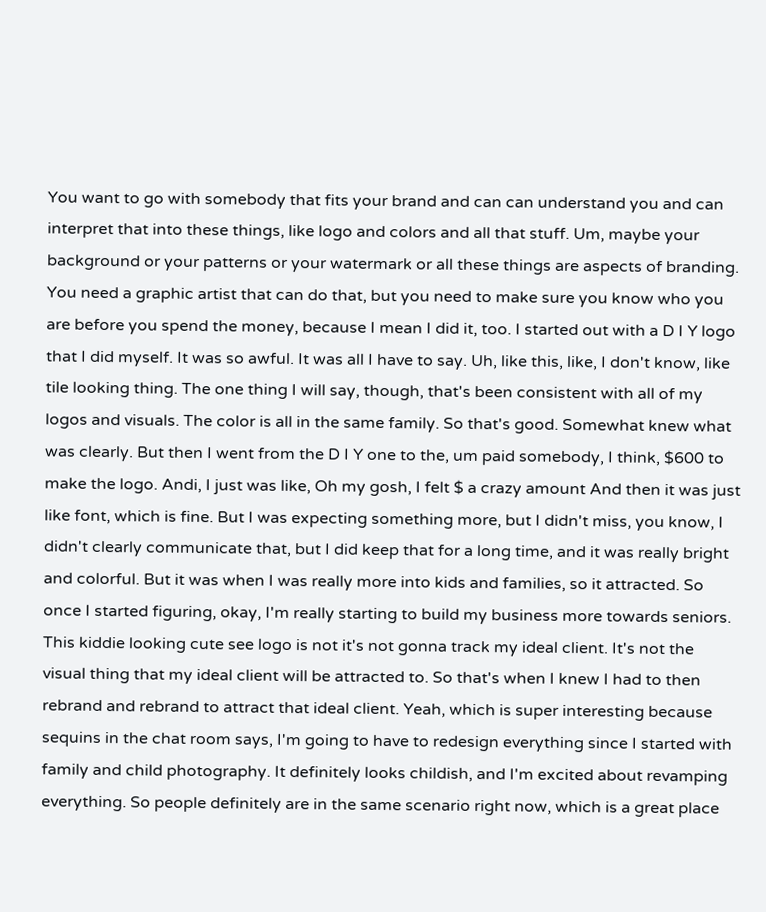You want to go with somebody that fits your brand and can can understand you and can interpret that into these things, like logo and colors and all that stuff. Um, maybe your background or your patterns or your watermark or all these things are aspects of branding. You need a graphic artist that can do that, but you need to make sure you know who you are before you spend the money, because I mean I did it, too. I started out with a D I Y logo that I did myself. It was so awful. It was all I have to say. Uh, like this, like, I don't know, like tile looking thing. The one thing I will say, though, that's been consistent with all of my logos and visuals. The color is all in the same family. So that's good. Somewhat knew what was clearly. But then I went from the D I Y one to the, um paid somebody, I think, $600 to make the logo. Andi, I just was like, Oh my gosh, I felt $ a crazy amount And then it was just like font, which is fine. But I was expecting something more, but I didn't miss, you know, I didn't clearly communicate that, but I did keep that for a long time, and it was really bright and colorful. But it was when I was really more into kids and families, so it attracted. So once I started figuring, okay, I'm really starting to build my business more towards seniors. This kiddie looking cute see logo is not it's not gonna track my ideal client. It's not the visual thing that my ideal client will be attracted to. So that's when I knew I had to then rebrand and rebrand to attract that ideal client. Yeah, which is super interesting because sequins in the chat room says, I'm going to have to redesign everything since I started with family and child photography. It definitely looks childish, and I'm excited about revamping everything. So people definitely are in the same scenario right now, which is a great place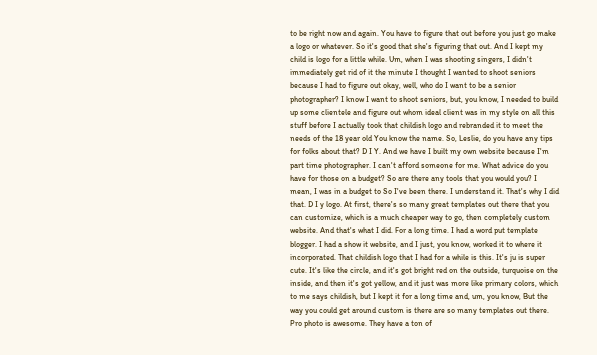to be right now and again. You have to figure that out before you just go make a logo or whatever. So it's good that she's figuring that out. And I kept my child is logo for a little while. Um, when I was shooting singers, I didn't immediately get rid of it the minute I thought I wanted to shoot seniors because I had to figure out okay, well, who do I want to be a senior photographer? I know I want to shoot seniors, but, you know, I needed to build up some clientele and figure out whom ideal client was in my style on all this stuff before I actually took that childish logo and rebranded it to meet the needs of the 18 year old You know the name. So, Leslie, do you have any tips for folks about that? D I Y. And we have I built my own website because I'm part time photographer. I can't afford someone for me. What advice do you have for those on a budget? So are there any tools that you would you? I mean, I was in a budget to So I've been there. I understand it. That's why I did that. D I y logo. At first, there's so many great templates out there that you can customize, which is a much cheaper way to go, then completely custom website. And that's what I did. For a long time. I had a word put template blogger. I had a show it website, and I just, you know, worked it to where it incorporated. That childish logo that I had for a while is this. It's ju is super cute. It's like the circle, and it's got bright red on the outside, turquoise on the inside, and then it's got yellow, and it just was more like primary colors, which to me says childish, but I kept it for a long time and, um, you know, But the way you could get around custom is there are so many templates out there. Pro photo is awesome. They have a ton of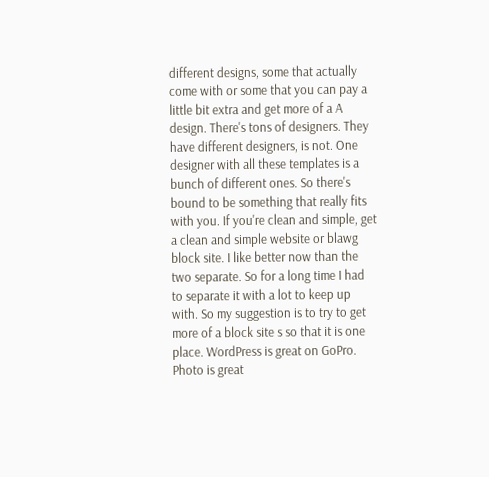different designs, some that actually come with or some that you can pay a little bit extra and get more of a A design. There's tons of designers. They have different designers, is not. One designer with all these templates is a bunch of different ones. So there's bound to be something that really fits with you. If you're clean and simple, get a clean and simple website or blawg block site. I like better now than the two separate. So for a long time I had to separate it with a lot to keep up with. So my suggestion is to try to get more of a block site s so that it is one place. WordPress is great on GoPro. Photo is great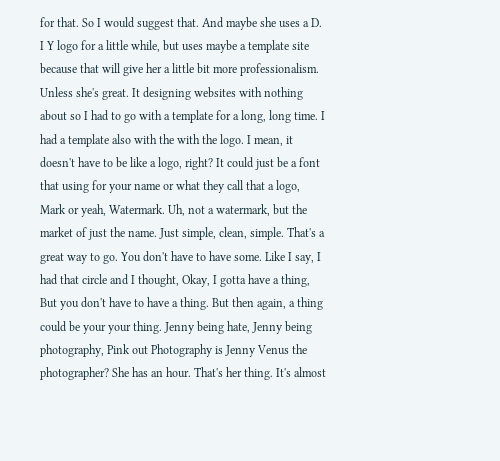for that. So I would suggest that. And maybe she uses a D. I Y logo for a little while, but uses maybe a template site because that will give her a little bit more professionalism. Unless she's great. It designing websites with nothing about so I had to go with a template for a long, long time. I had a template also with the with the logo. I mean, it doesn't have to be like a logo, right? It could just be a font that using for your name or what they call that a logo, Mark or yeah, Watermark. Uh, not a watermark, but the market of just the name. Just simple, clean, simple. That's a great way to go. You don't have to have some. Like I say, I had that circle and I thought, Okay, I gotta have a thing, But you don't have to have a thing. But then again, a thing could be your your thing. Jenny being hate, Jenny being photography, Pink out Photography is Jenny Venus the photographer? She has an hour. That's her thing. It's almost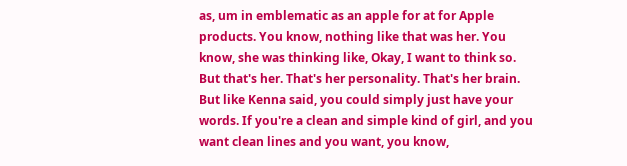as, um in emblematic as an apple for at for Apple products. You know, nothing like that was her. You know, she was thinking like, Okay, I want to think so. But that's her. That's her personality. That's her brain. But like Kenna said, you could simply just have your words. If you're a clean and simple kind of girl, and you want clean lines and you want, you know,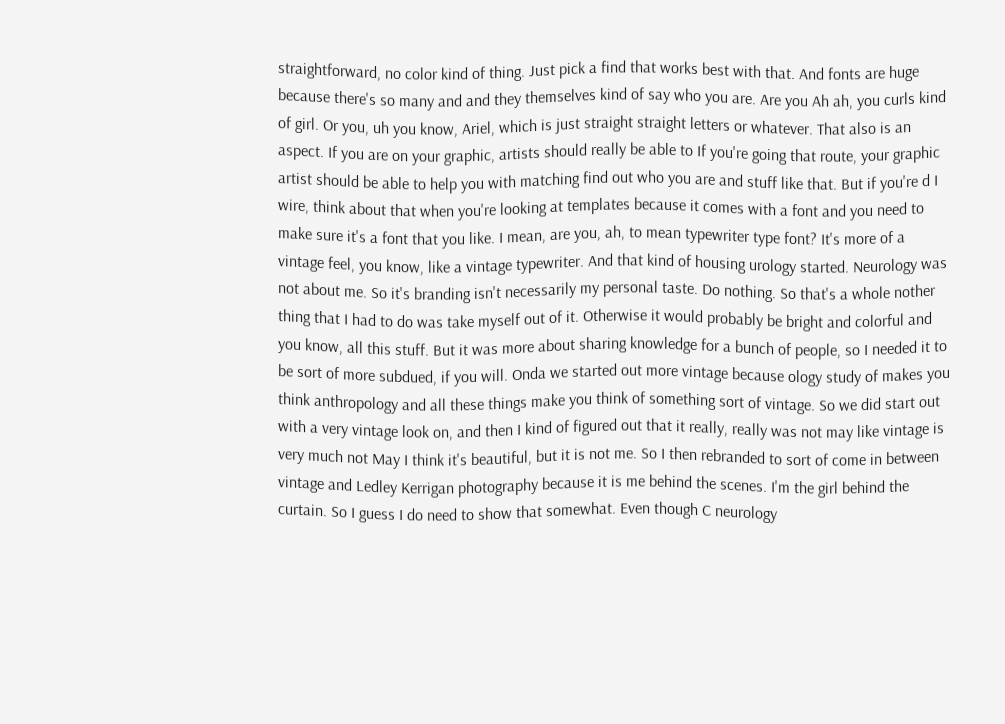straightforward, no color kind of thing. Just pick a find that works best with that. And fonts are huge because there's so many and and they themselves kind of say who you are. Are you Ah ah, you curls kind of girl. Or you, uh you know, Ariel, which is just straight straight letters or whatever. That also is an aspect. If you are on your graphic, artists should really be able to If you're going that route, your graphic artist should be able to help you with matching find out who you are and stuff like that. But if you're d I wire, think about that when you're looking at templates because it comes with a font and you need to make sure it's a font that you like. I mean, are you, ah, to mean typewriter type font? It's more of a vintage feel, you know, like a vintage typewriter. And that kind of housing urology started. Neurology was not about me. So it's branding isn't necessarily my personal taste. Do nothing. So that's a whole nother thing that I had to do was take myself out of it. Otherwise it would probably be bright and colorful and you know, all this stuff. But it was more about sharing knowledge for a bunch of people, so I needed it to be sort of more subdued, if you will. Onda we started out more vintage because ology study of makes you think anthropology and all these things make you think of something sort of vintage. So we did start out with a very vintage look on, and then I kind of figured out that it really, really was not may like vintage is very much not May I think it's beautiful, but it is not me. So I then rebranded to sort of come in between vintage and Ledley Kerrigan photography because it is me behind the scenes. I'm the girl behind the curtain. So I guess I do need to show that somewhat. Even though C neurology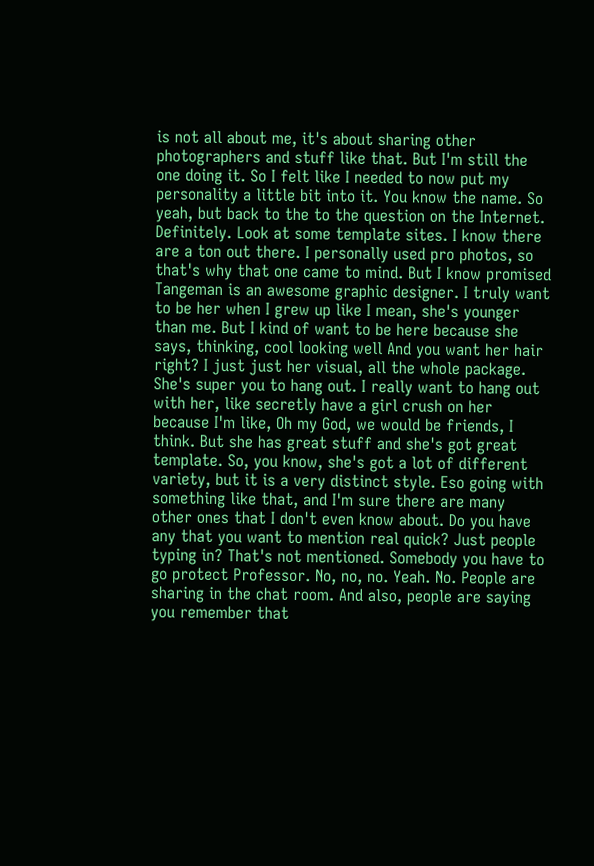is not all about me, it's about sharing other photographers and stuff like that. But I'm still the one doing it. So I felt like I needed to now put my personality a little bit into it. You know the name. So yeah, but back to the to the question on the Internet. Definitely. Look at some template sites. I know there are a ton out there. I personally used pro photos, so that's why that one came to mind. But I know promised Tangeman is an awesome graphic designer. I truly want to be her when I grew up like I mean, she's younger than me. But I kind of want to be here because she says, thinking, cool looking well And you want her hair right? I just just her visual, all the whole package. She's super you to hang out. I really want to hang out with her, like secretly have a girl crush on her because I'm like, Oh my God, we would be friends, I think. But she has great stuff and she's got great template. So, you know, she's got a lot of different variety, but it is a very distinct style. Eso going with something like that, and I'm sure there are many other ones that I don't even know about. Do you have any that you want to mention real quick? Just people typing in? That's not mentioned. Somebody you have to go protect Professor. No, no, no. Yeah. No. People are sharing in the chat room. And also, people are saying you remember that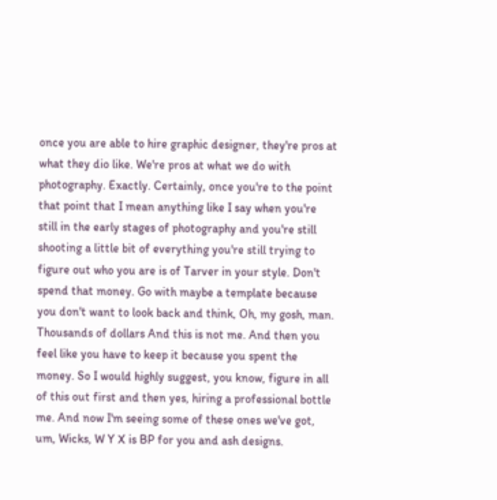once you are able to hire graphic designer, they're pros at what they dio like. We're pros at what we do with photography. Exactly. Certainly, once you're to the point that point that I mean anything like I say when you're still in the early stages of photography and you're still shooting a little bit of everything you're still trying to figure out who you are is of Tarver in your style. Don't spend that money. Go with maybe a template because you don't want to look back and think, Oh, my gosh, man. Thousands of dollars And this is not me. And then you feel like you have to keep it because you spent the money. So I would highly suggest, you know, figure in all of this out first and then yes, hiring a professional bottle me. And now I'm seeing some of these ones we've got, um, Wicks, W Y X is BP for you and ash designs.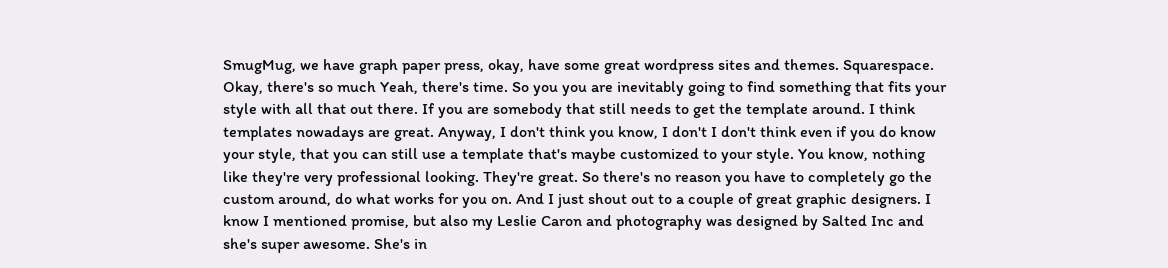SmugMug, we have graph paper press, okay, have some great wordpress sites and themes. Squarespace. Okay, there's so much Yeah, there's time. So you you are inevitably going to find something that fits your style with all that out there. If you are somebody that still needs to get the template around. I think templates nowadays are great. Anyway, I don't think you know, I don't I don't think even if you do know your style, that you can still use a template that's maybe customized to your style. You know, nothing like they're very professional looking. They're great. So there's no reason you have to completely go the custom around, do what works for you on. And I just shout out to a couple of great graphic designers. I know I mentioned promise, but also my Leslie Caron and photography was designed by Salted Inc and she's super awesome. She's in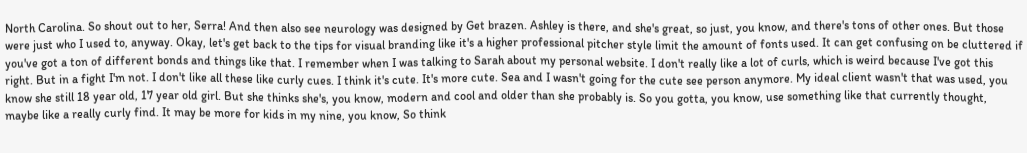North Carolina. So shout out to her, Serra! And then also see neurology was designed by Get brazen. Ashley is there, and she's great, so just, you know, and there's tons of other ones. But those were just who I used to, anyway. Okay, let's get back to the tips for visual branding like it's a higher professional pitcher style limit the amount of fonts used. It can get confusing on be cluttered if you've got a ton of different bonds and things like that. I remember when I was talking to Sarah about my personal website. I don't really like a lot of curls, which is weird because I've got this right. But in a fight I'm not. I don't like all these like curly cues. I think it's cute. It's more cute. Sea and I wasn't going for the cute see person anymore. My ideal client wasn't that was used, you know she still 18 year old, 17 year old girl. But she thinks she's, you know, modern and cool and older than she probably is. So you gotta, you know, use something like that currently thought, maybe like a really curly find. It may be more for kids in my nine, you know, So think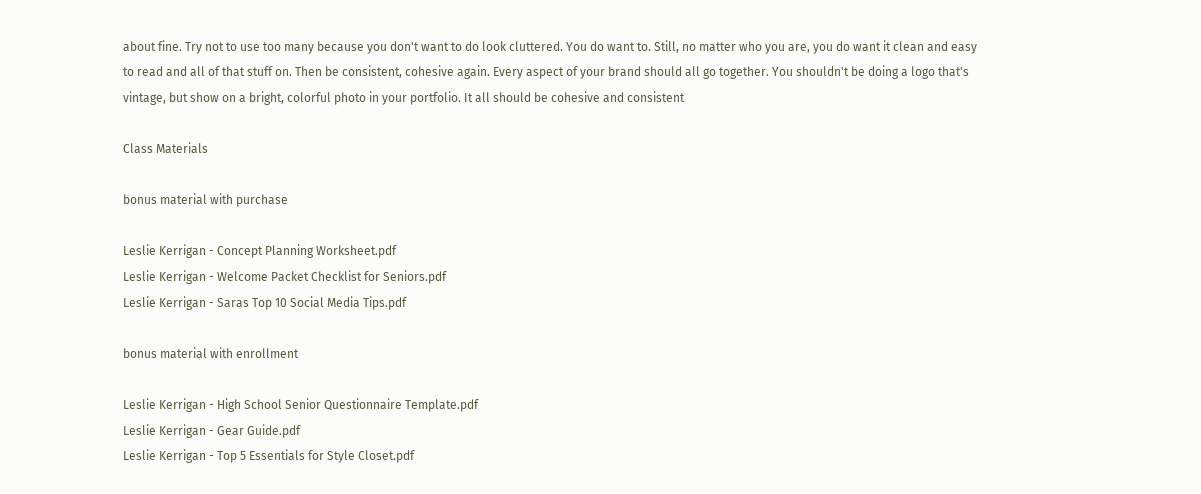about fine. Try not to use too many because you don't want to do look cluttered. You do want to. Still, no matter who you are, you do want it clean and easy to read and all of that stuff on. Then be consistent, cohesive again. Every aspect of your brand should all go together. You shouldn't be doing a logo that's vintage, but show on a bright, colorful photo in your portfolio. It all should be cohesive and consistent

Class Materials

bonus material with purchase

Leslie Kerrigan - Concept Planning Worksheet.pdf
Leslie Kerrigan - Welcome Packet Checklist for Seniors.pdf
Leslie Kerrigan - Saras Top 10 Social Media Tips.pdf

bonus material with enrollment

Leslie Kerrigan - High School Senior Questionnaire Template.pdf
Leslie Kerrigan - Gear Guide.pdf
Leslie Kerrigan - Top 5 Essentials for Style Closet.pdf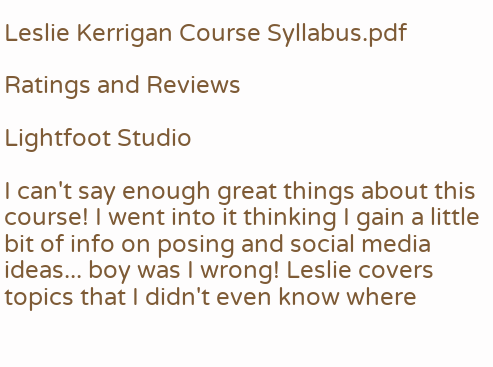Leslie Kerrigan Course Syllabus.pdf

Ratings and Reviews

Lightfoot Studio

I can't say enough great things about this course! I went into it thinking I gain a little bit of info on posing and social media ideas... boy was I wrong! Leslie covers topics that I didn't even know where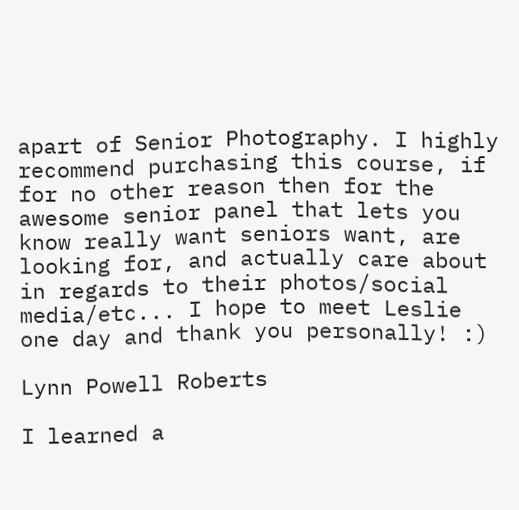apart of Senior Photography. I highly recommend purchasing this course, if for no other reason then for the awesome senior panel that lets you know really want seniors want, are looking for, and actually care about in regards to their photos/social media/etc... I hope to meet Leslie one day and thank you personally! :)

Lynn Powell Roberts

I learned a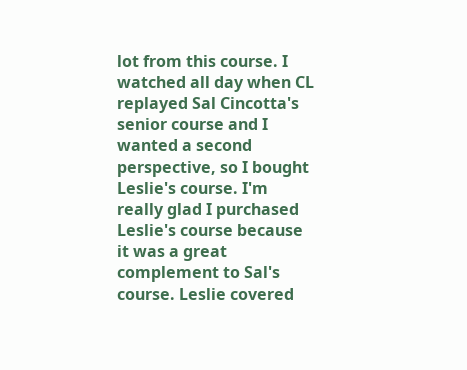lot from this course. I watched all day when CL replayed Sal Cincotta's senior course and I wanted a second perspective, so I bought Leslie's course. I'm really glad I purchased Leslie's course because it was a great complement to Sal's course. Leslie covered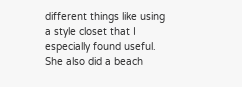different things like using a style closet that I especially found useful. She also did a beach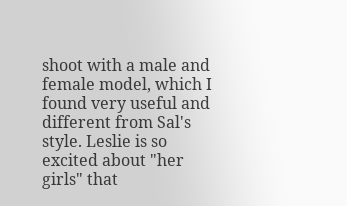shoot with a male and female model, which I found very useful and different from Sal's style. Leslie is so excited about "her girls" that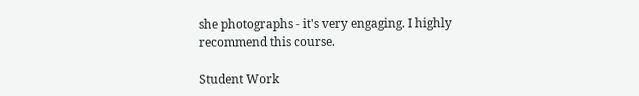she photographs - it's very engaging. I highly recommend this course.

Student Work